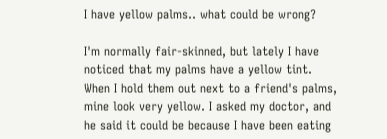I have yellow palms.. what could be wrong?

I'm normally fair-skinned, but lately I have noticed that my palms have a yellow tint. When I hold them out next to a friend's palms, mine look very yellow. I asked my doctor, and he said it could be because I have been eating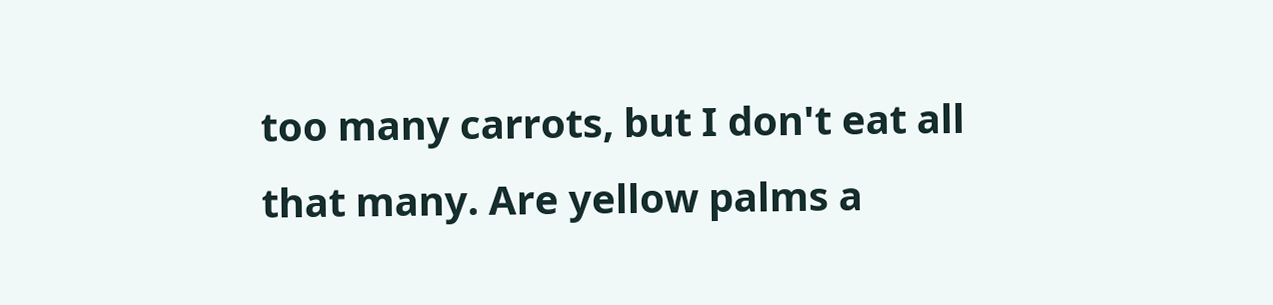too many carrots, but I don't eat all that many. Are yellow palms a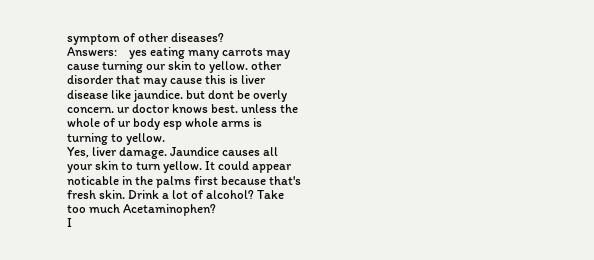symptom of other diseases?
Answers:    yes eating many carrots may cause turning our skin to yellow. other disorder that may cause this is liver disease like jaundice. but dont be overly concern. ur doctor knows best. unless the whole of ur body esp whole arms is turning to yellow.
Yes, liver damage. Jaundice causes all your skin to turn yellow. It could appear noticable in the palms first because that's fresh skin. Drink a lot of alcohol? Take too much Acetaminophen?
I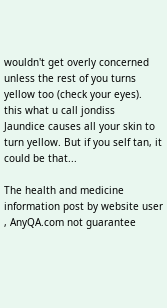wouldn't get overly concerned unless the rest of you turns yellow too (check your eyes).
this what u call jondiss
Jaundice causes all your skin to turn yellow. But if you self tan, it could be that...

The health and medicine information post by website user , AnyQA.com not guarantee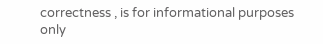correctness , is for informational purposes only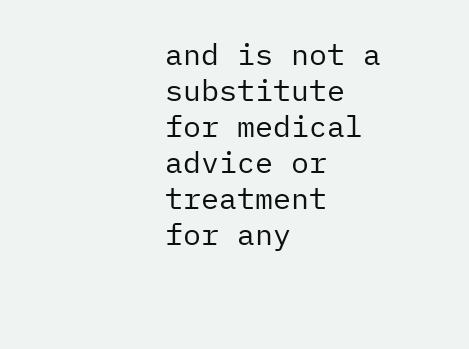and is not a substitute for medical advice or treatment for any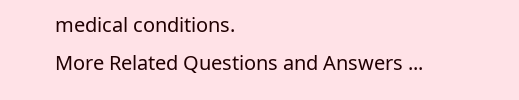medical conditions.
More Related Questions and Answers ...